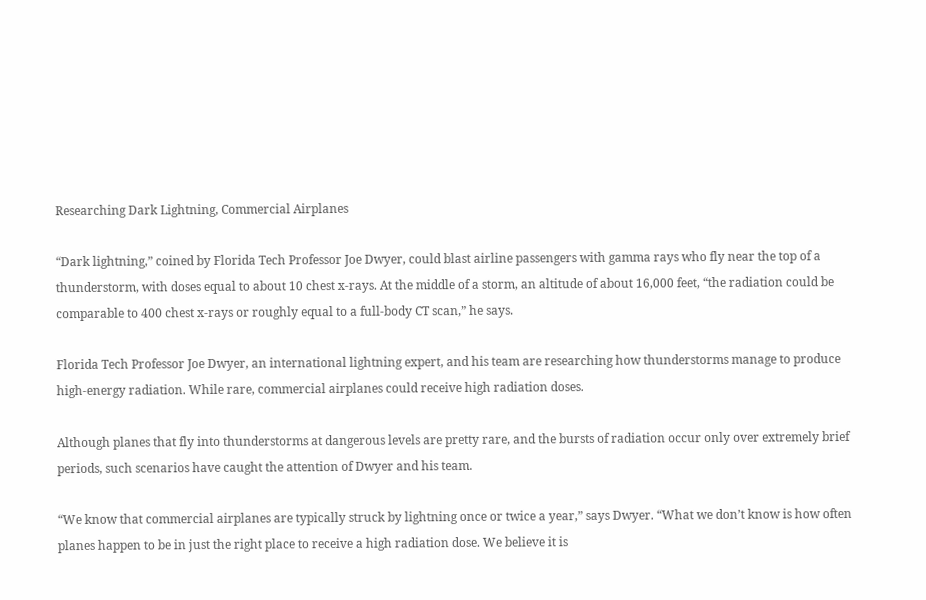Researching Dark Lightning, Commercial Airplanes

“Dark lightning,” coined by Florida Tech Professor Joe Dwyer, could blast airline passengers with gamma rays who fly near the top of a thunderstorm, with doses equal to about 10 chest x-rays. At the middle of a storm, an altitude of about 16,000 feet, “the radiation could be comparable to 400 chest x-rays or roughly equal to a full-body CT scan,” he says.

Florida Tech Professor Joe Dwyer, an international lightning expert, and his team are researching how thunderstorms manage to produce high-energy radiation. While rare, commercial airplanes could receive high radiation doses.

Although planes that fly into thunderstorms at dangerous levels are pretty rare, and the bursts of radiation occur only over extremely brief periods, such scenarios have caught the attention of Dwyer and his team.

“We know that commercial airplanes are typically struck by lightning once or twice a year,” says Dwyer. “What we don’t know is how often planes happen to be in just the right place to receive a high radiation dose. We believe it is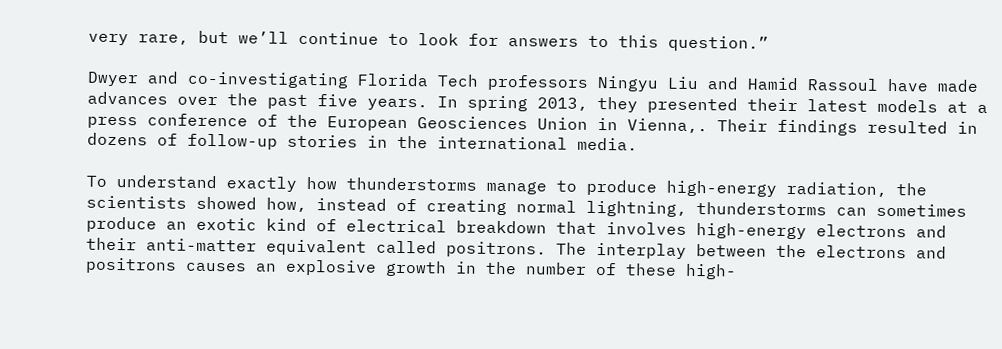very rare, but we’ll continue to look for answers to this question.”

Dwyer and co-investigating Florida Tech professors Ningyu Liu and Hamid Rassoul have made advances over the past five years. In spring 2013, they presented their latest models at a press conference of the European Geosciences Union in Vienna,. Their findings resulted in dozens of follow-up stories in the international media.

To understand exactly how thunderstorms manage to produce high-energy radiation, the scientists showed how, instead of creating normal lightning, thunderstorms can sometimes produce an exotic kind of electrical breakdown that involves high-energy electrons and their anti-matter equivalent called positrons. The interplay between the electrons and positrons causes an explosive growth in the number of these high-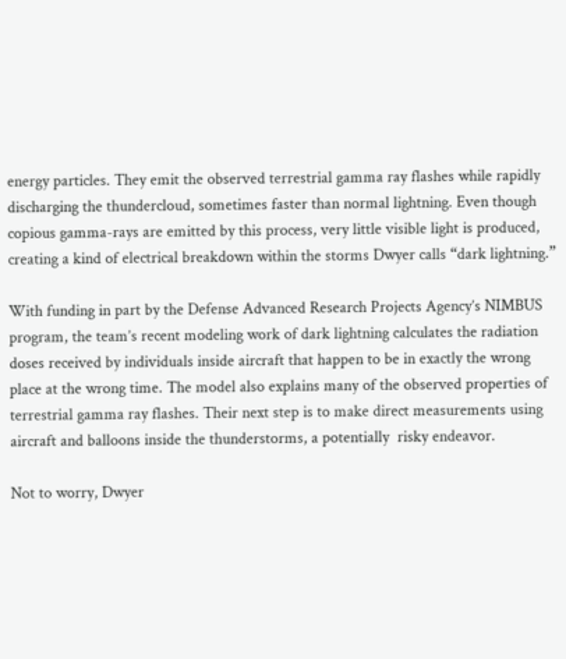energy particles. They emit the observed terrestrial gamma ray flashes while rapidly discharging the thundercloud, sometimes faster than normal lightning. Even though copious gamma-rays are emitted by this process, very little visible light is produced, creating a kind of electrical breakdown within the storms Dwyer calls “dark lightning.”

With funding in part by the Defense Advanced Research Projects Agency’s NIMBUS program, the team’s recent modeling work of dark lightning calculates the radiation doses received by individuals inside aircraft that happen to be in exactly the wrong place at the wrong time. The model also explains many of the observed properties of terrestrial gamma ray flashes. Their next step is to make direct measurements using aircraft and balloons inside the thunderstorms, a potentially  risky endeavor.

Not to worry, Dwyer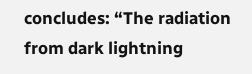concludes: “The radiation from dark lightning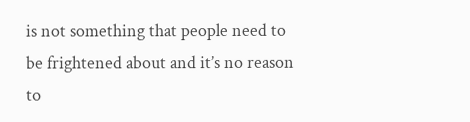is not something that people need to be frightened about and it’s no reason to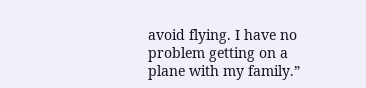avoid flying. I have no problem getting on a plane with my family.”